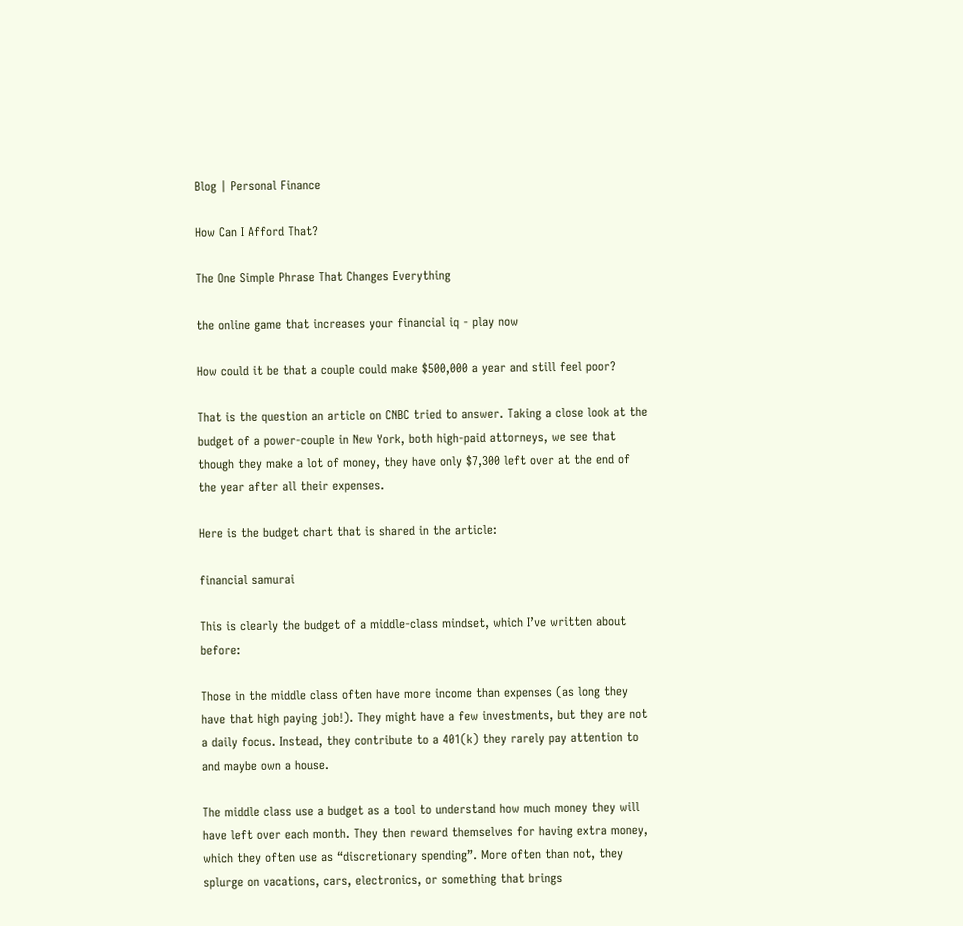Blog | Personal Finance

How Can I Afford That?

The One Simple Phrase That Changes Everything

the online game that increases your financial iq - play now

How could it be that a couple could make $500,000 a year and still feel poor?

That is the question an article on CNBC tried to answer. Taking a close look at the budget of a power-couple in New York, both high-paid attorneys, we see that though they make a lot of money, they have only $7,300 left over at the end of the year after all their expenses.

Here is the budget chart that is shared in the article:

financial samurai

This is clearly the budget of a middle-class mindset, which I’ve written about before:

Those in the middle class often have more income than expenses (as long they have that high paying job!). They might have a few investments, but they are not a daily focus. Instead, they contribute to a 401(k) they rarely pay attention to and maybe own a house.

The middle class use a budget as a tool to understand how much money they will have left over each month. They then reward themselves for having extra money, which they often use as “discretionary spending”. More often than not, they splurge on vacations, cars, electronics, or something that brings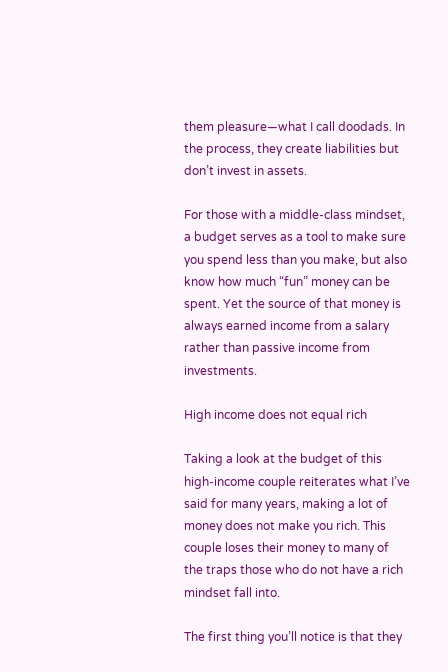them pleasure—what I call doodads. In the process, they create liabilities but don’t invest in assets.

For those with a middle-class mindset, a budget serves as a tool to make sure you spend less than you make, but also know how much “fun” money can be spent. Yet the source of that money is always earned income from a salary rather than passive income from investments.

High income does not equal rich

Taking a look at the budget of this high-income couple reiterates what I’ve said for many years, making a lot of money does not make you rich. This couple loses their money to many of the traps those who do not have a rich mindset fall into.

The first thing you’ll notice is that they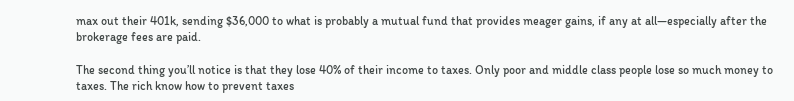max out their 401k, sending $36,000 to what is probably a mutual fund that provides meager gains, if any at all—especially after the brokerage fees are paid.

The second thing you’ll notice is that they lose 40% of their income to taxes. Only poor and middle class people lose so much money to taxes. The rich know how to prevent taxes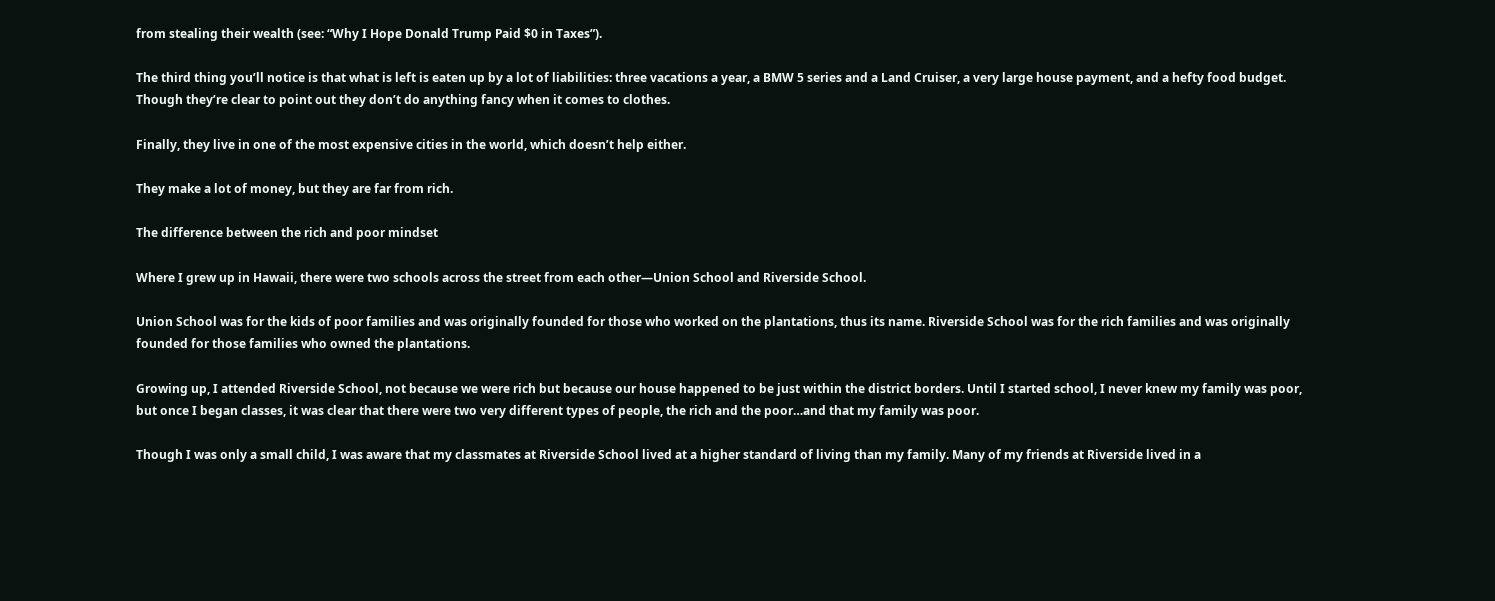from stealing their wealth (see: “Why I Hope Donald Trump Paid $0 in Taxes”).

The third thing you’ll notice is that what is left is eaten up by a lot of liabilities: three vacations a year, a BMW 5 series and a Land Cruiser, a very large house payment, and a hefty food budget. Though they’re clear to point out they don’t do anything fancy when it comes to clothes.

Finally, they live in one of the most expensive cities in the world, which doesn’t help either.

They make a lot of money, but they are far from rich.

The difference between the rich and poor mindset

Where I grew up in Hawaii, there were two schools across the street from each other—Union School and Riverside School.

Union School was for the kids of poor families and was originally founded for those who worked on the plantations, thus its name. Riverside School was for the rich families and was originally founded for those families who owned the plantations.

Growing up, I attended Riverside School, not because we were rich but because our house happened to be just within the district borders. Until I started school, I never knew my family was poor, but once I began classes, it was clear that there were two very different types of people, the rich and the poor…and that my family was poor.

Though I was only a small child, I was aware that my classmates at Riverside School lived at a higher standard of living than my family. Many of my friends at Riverside lived in a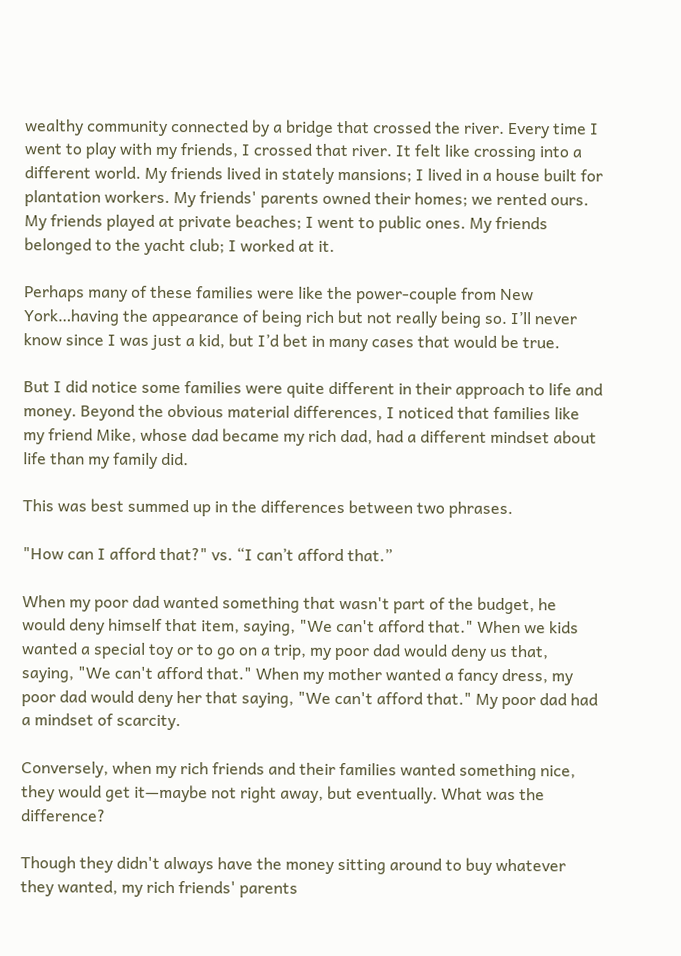wealthy community connected by a bridge that crossed the river. Every time I went to play with my friends, I crossed that river. It felt like crossing into a different world. My friends lived in stately mansions; I lived in a house built for plantation workers. My friends' parents owned their homes; we rented ours. My friends played at private beaches; I went to public ones. My friends belonged to the yacht club; I worked at it.

Perhaps many of these families were like the power-couple from New York…having the appearance of being rich but not really being so. I’ll never know since I was just a kid, but I’d bet in many cases that would be true.

But I did notice some families were quite different in their approach to life and money. Beyond the obvious material differences, I noticed that families like my friend Mike, whose dad became my rich dad, had a different mindset about life than my family did.

This was best summed up in the differences between two phrases.

"How can I afford that?" vs. “I can’t afford that.”

When my poor dad wanted something that wasn't part of the budget, he would deny himself that item, saying, "We can't afford that." When we kids wanted a special toy or to go on a trip, my poor dad would deny us that, saying, "We can't afford that." When my mother wanted a fancy dress, my poor dad would deny her that saying, "We can't afford that." My poor dad had a mindset of scarcity.

Conversely, when my rich friends and their families wanted something nice, they would get it—maybe not right away, but eventually. What was the difference?

Though they didn't always have the money sitting around to buy whatever they wanted, my rich friends' parents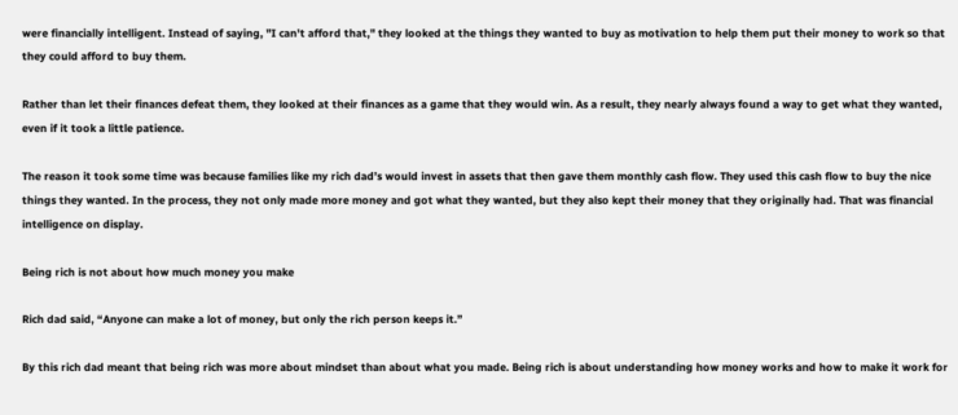were financially intelligent. Instead of saying, "I can't afford that," they looked at the things they wanted to buy as motivation to help them put their money to work so that they could afford to buy them.

Rather than let their finances defeat them, they looked at their finances as a game that they would win. As a result, they nearly always found a way to get what they wanted, even if it took a little patience.

The reason it took some time was because families like my rich dad’s would invest in assets that then gave them monthly cash flow. They used this cash flow to buy the nice things they wanted. In the process, they not only made more money and got what they wanted, but they also kept their money that they originally had. That was financial intelligence on display.

Being rich is not about how much money you make

Rich dad said, “Anyone can make a lot of money, but only the rich person keeps it.”

By this rich dad meant that being rich was more about mindset than about what you made. Being rich is about understanding how money works and how to make it work for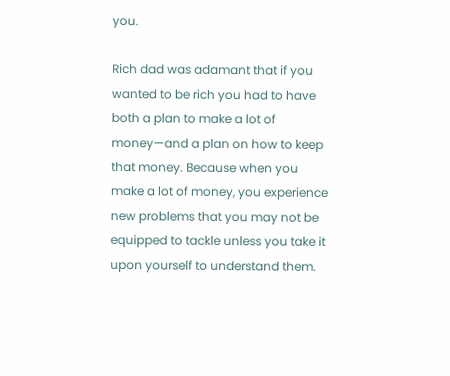you.

Rich dad was adamant that if you wanted to be rich you had to have both a plan to make a lot of money—and a plan on how to keep that money. Because when you make a lot of money, you experience new problems that you may not be equipped to tackle unless you take it upon yourself to understand them.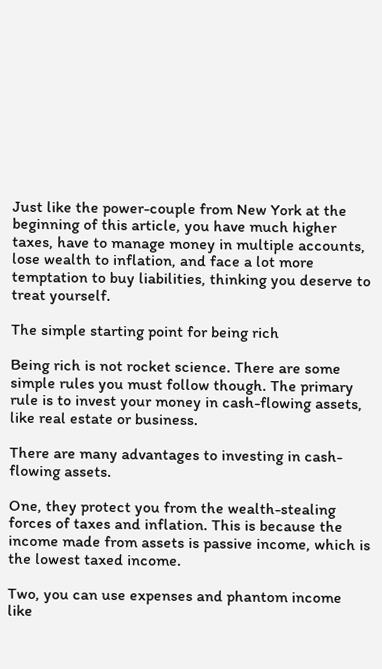Just like the power-couple from New York at the beginning of this article, you have much higher taxes, have to manage money in multiple accounts, lose wealth to inflation, and face a lot more temptation to buy liabilities, thinking you deserve to treat yourself.

The simple starting point for being rich

Being rich is not rocket science. There are some simple rules you must follow though. The primary rule is to invest your money in cash-flowing assets, like real estate or business.

There are many advantages to investing in cash-flowing assets.

One, they protect you from the wealth-stealing forces of taxes and inflation. This is because the income made from assets is passive income, which is the lowest taxed income.

Two, you can use expenses and phantom income like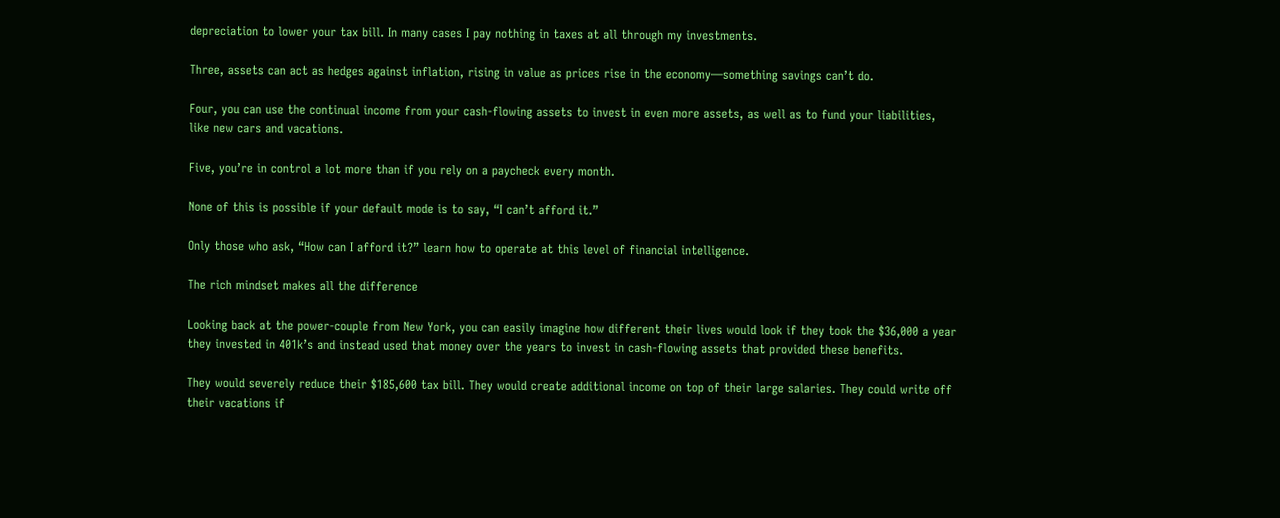depreciation to lower your tax bill. In many cases I pay nothing in taxes at all through my investments.

Three, assets can act as hedges against inflation, rising in value as prices rise in the economy—something savings can’t do.

Four, you can use the continual income from your cash-flowing assets to invest in even more assets, as well as to fund your liabilities, like new cars and vacations.

Five, you’re in control a lot more than if you rely on a paycheck every month.

None of this is possible if your default mode is to say, “I can’t afford it.”

Only those who ask, “How can I afford it?” learn how to operate at this level of financial intelligence.

The rich mindset makes all the difference

Looking back at the power-couple from New York, you can easily imagine how different their lives would look if they took the $36,000 a year they invested in 401k’s and instead used that money over the years to invest in cash-flowing assets that provided these benefits.

They would severely reduce their $185,600 tax bill. They would create additional income on top of their large salaries. They could write off their vacations if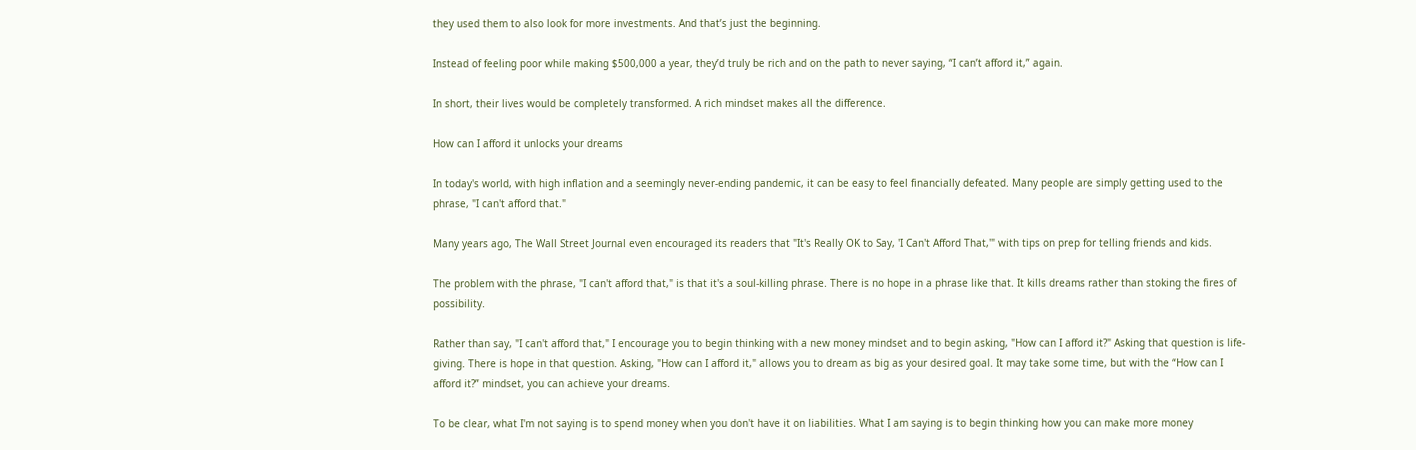they used them to also look for more investments. And that’s just the beginning.

Instead of feeling poor while making $500,000 a year, they’d truly be rich and on the path to never saying, “I can’t afford it,” again.

In short, their lives would be completely transformed. A rich mindset makes all the difference.

How can I afford it unlocks your dreams

In today's world, with high inflation and a seemingly never-ending pandemic, it can be easy to feel financially defeated. Many people are simply getting used to the phrase, "I can't afford that."

Many years ago, The Wall Street Journal even encouraged its readers that "It's Really OK to Say, 'I Can't Afford That,'" with tips on prep for telling friends and kids.

The problem with the phrase, "I can't afford that," is that it's a soul-killing phrase. There is no hope in a phrase like that. It kills dreams rather than stoking the fires of possibility.

Rather than say, "I can't afford that," I encourage you to begin thinking with a new money mindset and to begin asking, "How can I afford it?" Asking that question is life-giving. There is hope in that question. Asking, "How can I afford it," allows you to dream as big as your desired goal. It may take some time, but with the “How can I afford it?” mindset, you can achieve your dreams.

To be clear, what I'm not saying is to spend money when you don't have it on liabilities. What I am saying is to begin thinking how you can make more money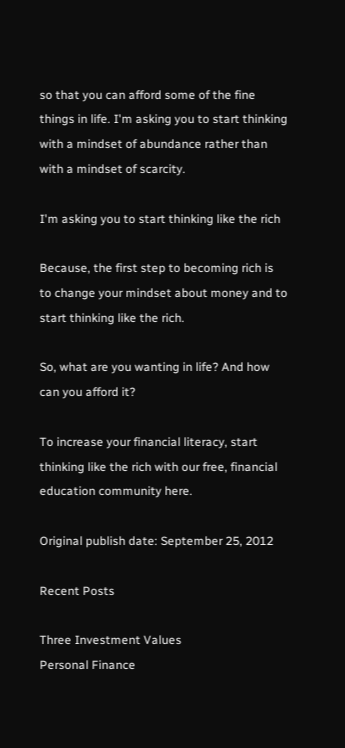so that you can afford some of the fine things in life. I'm asking you to start thinking with a mindset of abundance rather than with a mindset of scarcity.

I'm asking you to start thinking like the rich

Because, the first step to becoming rich is to change your mindset about money and to start thinking like the rich.

So, what are you wanting in life? And how can you afford it?

To increase your financial literacy, start thinking like the rich with our free, financial education community here.

Original publish date: September 25, 2012

Recent Posts

Three Investment Values
Personal Finance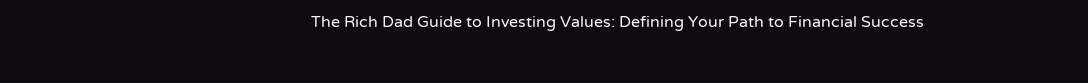The Rich Dad Guide to Investing Values: Defining Your Path to Financial Success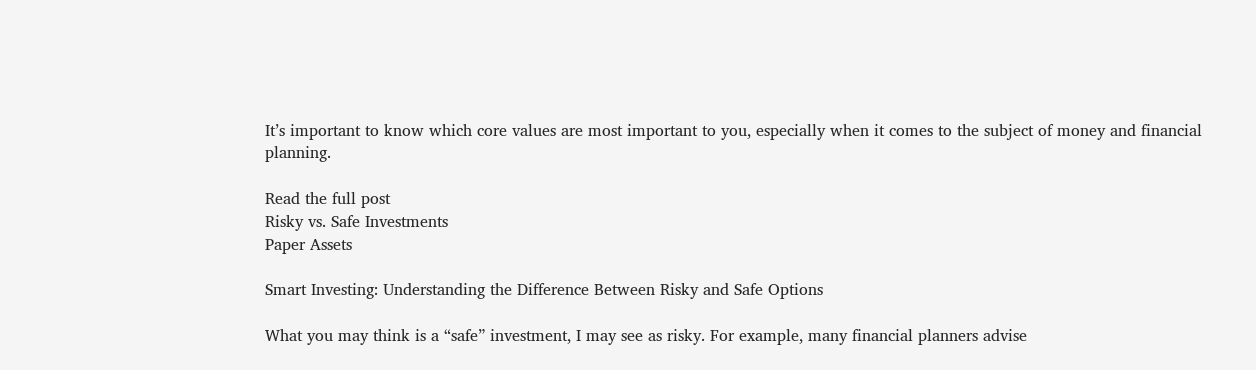It’s important to know which core values are most important to you, especially when it comes to the subject of money and financial planning.

Read the full post
Risky vs. Safe Investments
Paper Assets

Smart Investing: Understanding the Difference Between Risky and Safe Options

What you may think is a “safe” investment, I may see as risky. For example, many financial planners advise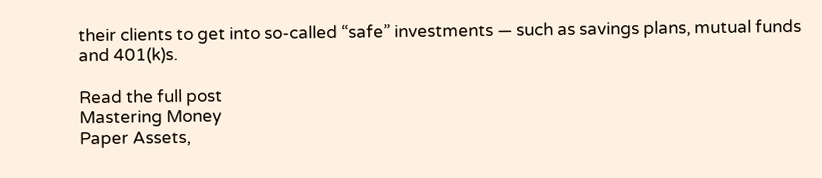their clients to get into so-called “safe” investments — such as savings plans, mutual funds and 401(k)s.

Read the full post
Mastering Money
Paper Assets,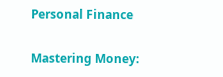Personal Finance

Mastering Money: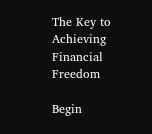The Key to Achieving Financial Freedom

Begin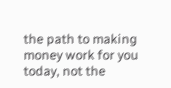the path to making money work for you today, not the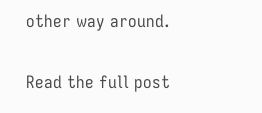other way around.

Read the full post